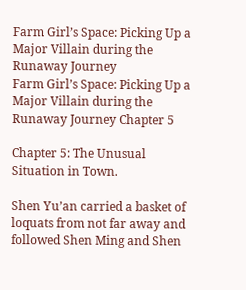Farm Girl’s Space: Picking Up a Major Villain during the Runaway Journey
Farm Girl’s Space: Picking Up a Major Villain during the Runaway Journey Chapter 5

Chapter 5: The Unusual Situation in Town.

Shen Yu’an carried a basket of loquats from not far away and followed Shen Ming and Shen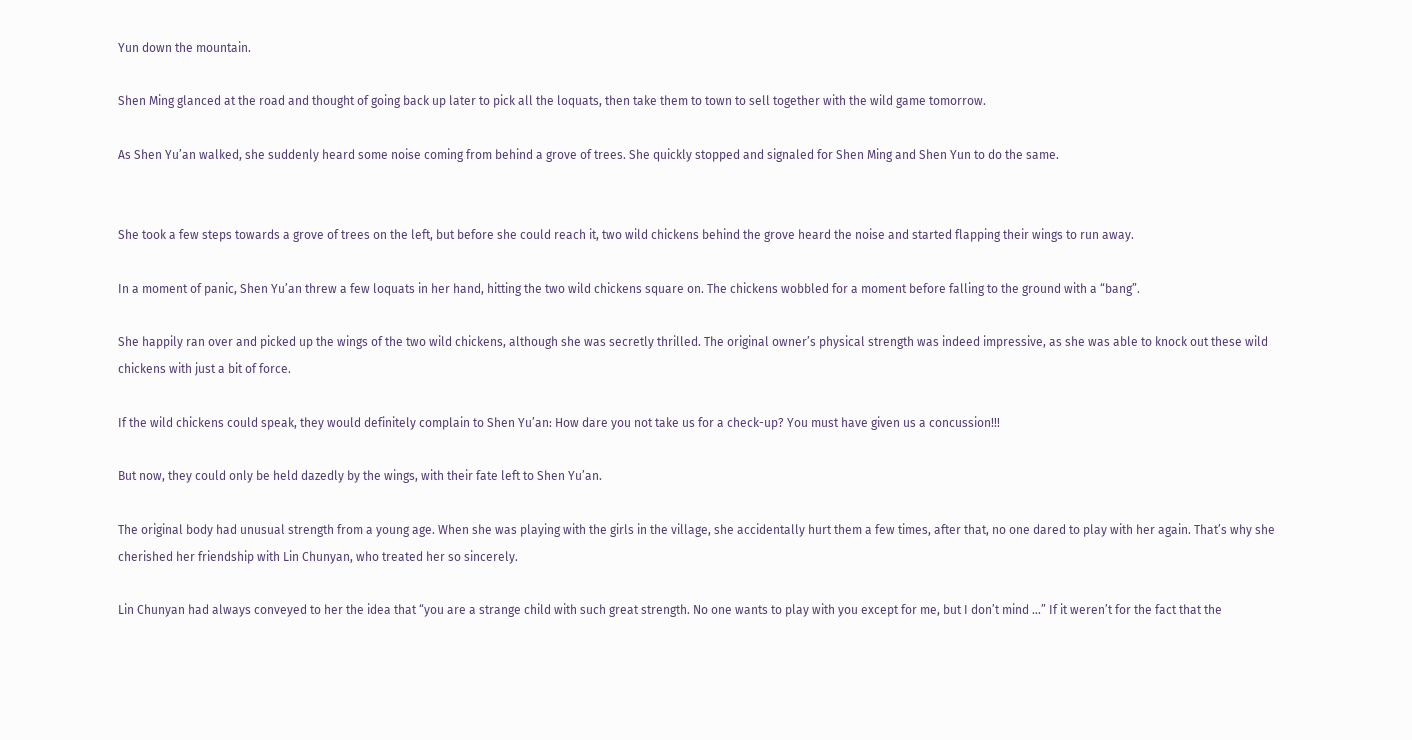Yun down the mountain.

Shen Ming glanced at the road and thought of going back up later to pick all the loquats, then take them to town to sell together with the wild game tomorrow.

As Shen Yu’an walked, she suddenly heard some noise coming from behind a grove of trees. She quickly stopped and signaled for Shen Ming and Shen Yun to do the same.


She took a few steps towards a grove of trees on the left, but before she could reach it, two wild chickens behind the grove heard the noise and started flapping their wings to run away.

In a moment of panic, Shen Yu’an threw a few loquats in her hand, hitting the two wild chickens square on. The chickens wobbled for a moment before falling to the ground with a “bang”.

She happily ran over and picked up the wings of the two wild chickens, although she was secretly thrilled. The original owner’s physical strength was indeed impressive, as she was able to knock out these wild chickens with just a bit of force.

If the wild chickens could speak, they would definitely complain to Shen Yu’an: How dare you not take us for a check-up? You must have given us a concussion!!!

But now, they could only be held dazedly by the wings, with their fate left to Shen Yu’an.

The original body had unusual strength from a young age. When she was playing with the girls in the village, she accidentally hurt them a few times, after that, no one dared to play with her again. That’s why she cherished her friendship with Lin Chunyan, who treated her so sincerely.

Lin Chunyan had always conveyed to her the idea that “you are a strange child with such great strength. No one wants to play with you except for me, but I don’t mind …” If it weren’t for the fact that the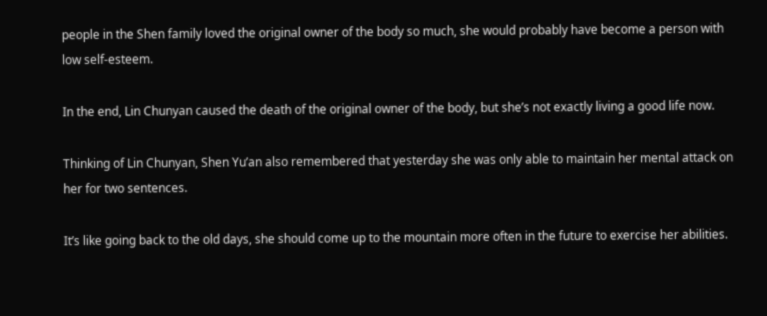people in the Shen family loved the original owner of the body so much, she would probably have become a person with low self-esteem.

In the end, Lin Chunyan caused the death of the original owner of the body, but she’s not exactly living a good life now.

Thinking of Lin Chunyan, Shen Yu’an also remembered that yesterday she was only able to maintain her mental attack on her for two sentences.

It’s like going back to the old days, she should come up to the mountain more often in the future to exercise her abilities.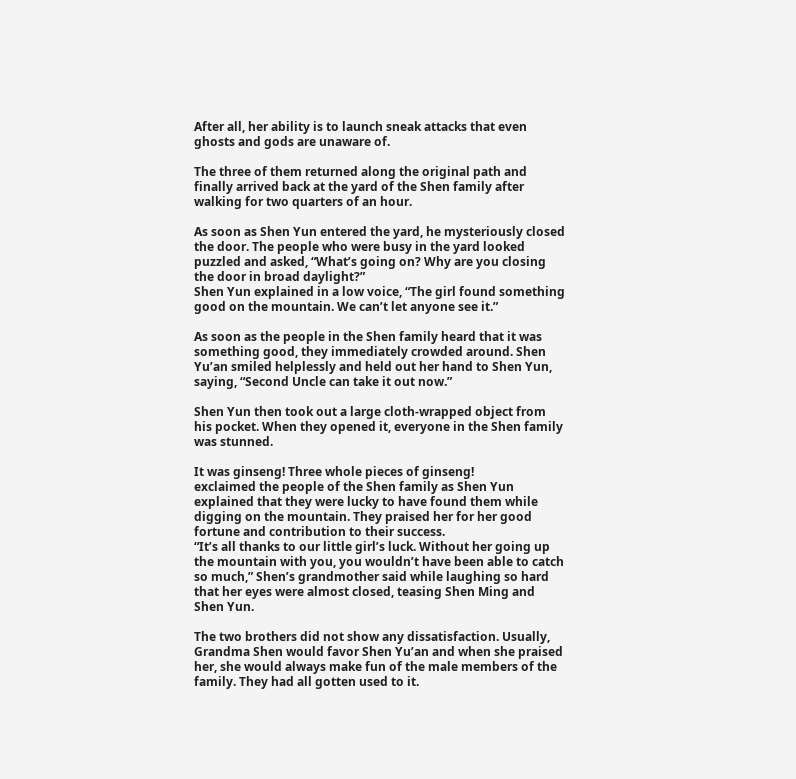After all, her ability is to launch sneak attacks that even ghosts and gods are unaware of.

The three of them returned along the original path and finally arrived back at the yard of the Shen family after walking for two quarters of an hour.

As soon as Shen Yun entered the yard, he mysteriously closed the door. The people who were busy in the yard looked puzzled and asked, “What’s going on? Why are you closing the door in broad daylight?”
Shen Yun explained in a low voice, “The girl found something good on the mountain. We can’t let anyone see it.”

As soon as the people in the Shen family heard that it was something good, they immediately crowded around. Shen Yu’an smiled helplessly and held out her hand to Shen Yun, saying, “Second Uncle can take it out now.”

Shen Yun then took out a large cloth-wrapped object from his pocket. When they opened it, everyone in the Shen family was stunned.

It was ginseng! Three whole pieces of ginseng!
exclaimed the people of the Shen family as Shen Yun explained that they were lucky to have found them while digging on the mountain. They praised her for her good fortune and contribution to their success.
“It’s all thanks to our little girl’s luck. Without her going up the mountain with you, you wouldn’t have been able to catch so much,” Shen’s grandmother said while laughing so hard that her eyes were almost closed, teasing Shen Ming and Shen Yun.

The two brothers did not show any dissatisfaction. Usually, Grandma Shen would favor Shen Yu’an and when she praised her, she would always make fun of the male members of the family. They had all gotten used to it.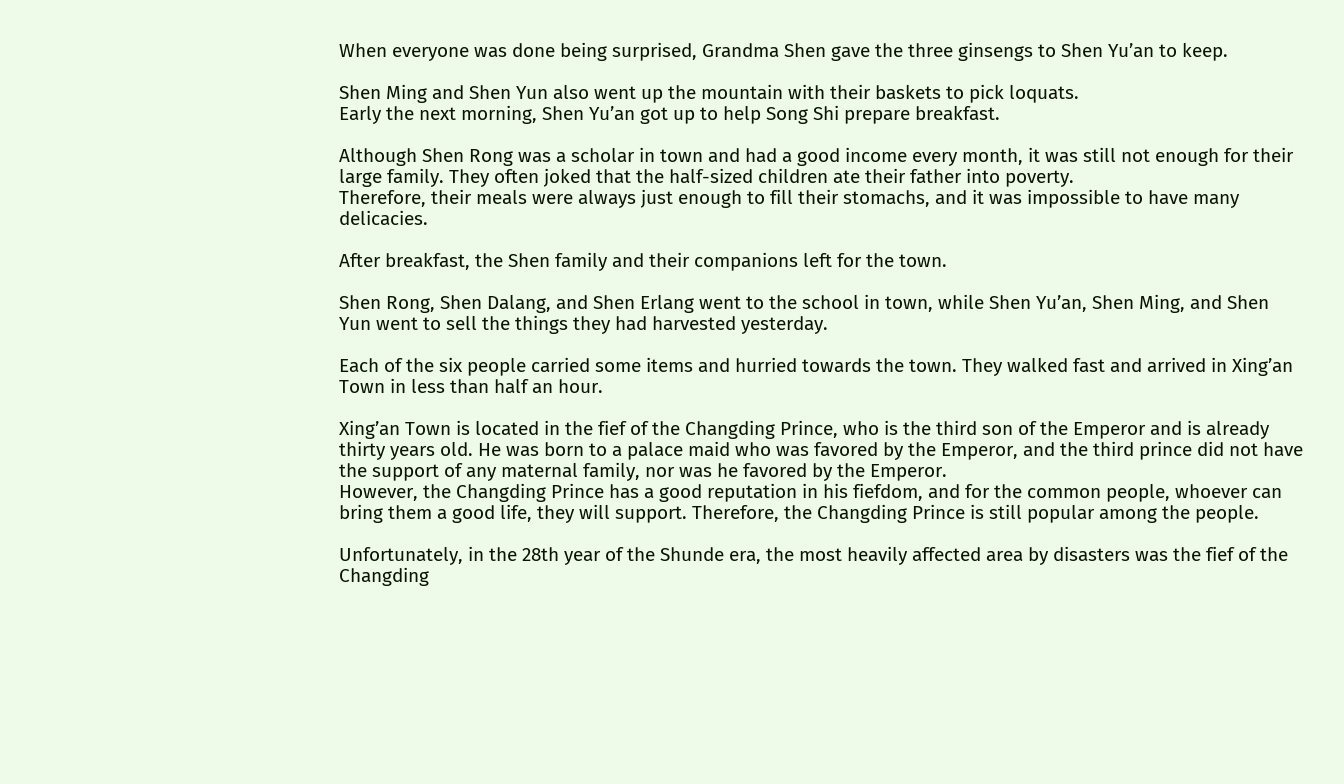When everyone was done being surprised, Grandma Shen gave the three ginsengs to Shen Yu’an to keep.

Shen Ming and Shen Yun also went up the mountain with their baskets to pick loquats.
Early the next morning, Shen Yu’an got up to help Song Shi prepare breakfast.

Although Shen Rong was a scholar in town and had a good income every month, it was still not enough for their large family. They often joked that the half-sized children ate their father into poverty.
Therefore, their meals were always just enough to fill their stomachs, and it was impossible to have many delicacies.

After breakfast, the Shen family and their companions left for the town.

Shen Rong, Shen Dalang, and Shen Erlang went to the school in town, while Shen Yu’an, Shen Ming, and Shen Yun went to sell the things they had harvested yesterday.

Each of the six people carried some items and hurried towards the town. They walked fast and arrived in Xing’an Town in less than half an hour.

Xing’an Town is located in the fief of the Changding Prince, who is the third son of the Emperor and is already thirty years old. He was born to a palace maid who was favored by the Emperor, and the third prince did not have the support of any maternal family, nor was he favored by the Emperor.
However, the Changding Prince has a good reputation in his fiefdom, and for the common people, whoever can bring them a good life, they will support. Therefore, the Changding Prince is still popular among the people.

Unfortunately, in the 28th year of the Shunde era, the most heavily affected area by disasters was the fief of the Changding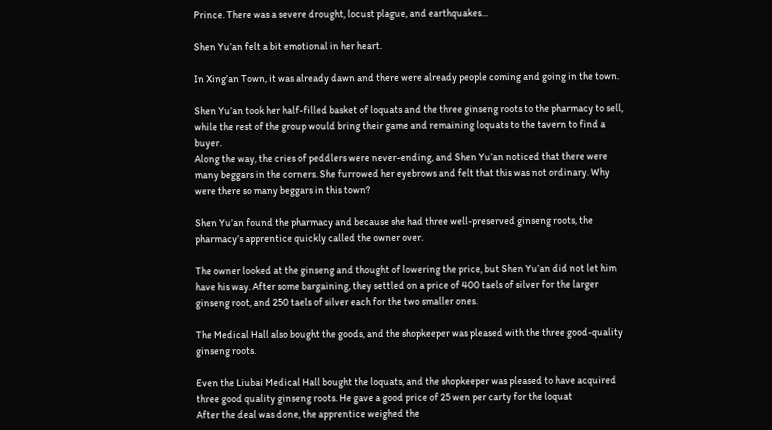Prince. There was a severe drought, locust plague, and earthquakes…

Shen Yu’an felt a bit emotional in her heart.

In Xing’an Town, it was already dawn and there were already people coming and going in the town.

Shen Yu’an took her half-filled basket of loquats and the three ginseng roots to the pharmacy to sell, while the rest of the group would bring their game and remaining loquats to the tavern to find a buyer.
Along the way, the cries of peddlers were never-ending, and Shen Yu’an noticed that there were many beggars in the corners. She furrowed her eyebrows and felt that this was not ordinary. Why were there so many beggars in this town?

Shen Yu’an found the pharmacy and because she had three well-preserved ginseng roots, the pharmacy’s apprentice quickly called the owner over.

The owner looked at the ginseng and thought of lowering the price, but Shen Yu’an did not let him have his way. After some bargaining, they settled on a price of 400 taels of silver for the larger ginseng root, and 250 taels of silver each for the two smaller ones.

The Medical Hall also bought the goods, and the shopkeeper was pleased with the three good-quality ginseng roots.

Even the Liubai Medical Hall bought the loquats, and the shopkeeper was pleased to have acquired three good quality ginseng roots. He gave a good price of 25 wen per carty for the loquat
After the deal was done, the apprentice weighed the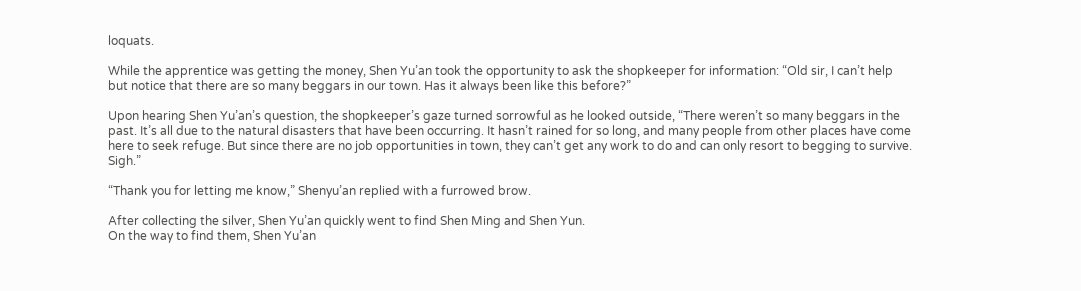loquats.

While the apprentice was getting the money, Shen Yu’an took the opportunity to ask the shopkeeper for information: “Old sir, I can’t help but notice that there are so many beggars in our town. Has it always been like this before?”

Upon hearing Shen Yu’an’s question, the shopkeeper’s gaze turned sorrowful as he looked outside, “There weren’t so many beggars in the past. It’s all due to the natural disasters that have been occurring. It hasn’t rained for so long, and many people from other places have come here to seek refuge. But since there are no job opportunities in town, they can’t get any work to do and can only resort to begging to survive. Sigh.”

“Thank you for letting me know,” Shenyu’an replied with a furrowed brow.

After collecting the silver, Shen Yu’an quickly went to find Shen Ming and Shen Yun.
On the way to find them, Shen Yu’an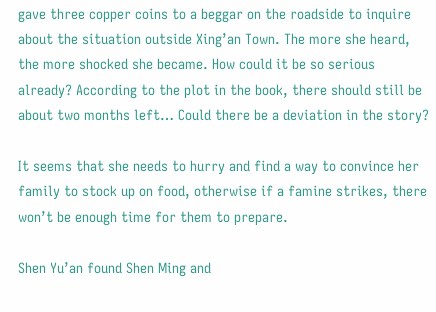gave three copper coins to a beggar on the roadside to inquire about the situation outside Xing’an Town. The more she heard, the more shocked she became. How could it be so serious already? According to the plot in the book, there should still be about two months left… Could there be a deviation in the story?

It seems that she needs to hurry and find a way to convince her family to stock up on food, otherwise if a famine strikes, there won’t be enough time for them to prepare.

Shen Yu’an found Shen Ming and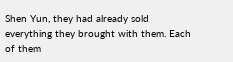Shen Yun, they had already sold everything they brought with them. Each of them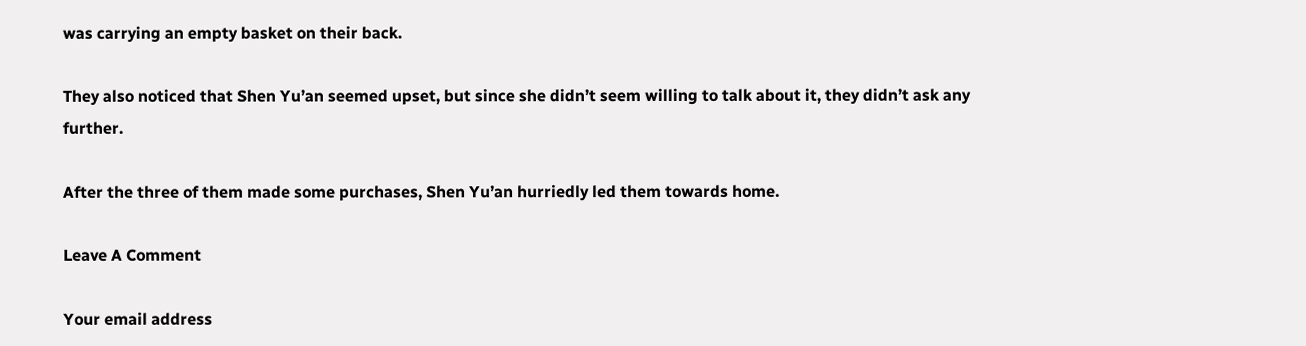was carrying an empty basket on their back.

They also noticed that Shen Yu’an seemed upset, but since she didn’t seem willing to talk about it, they didn’t ask any further.

After the three of them made some purchases, Shen Yu’an hurriedly led them towards home.

Leave A Comment

Your email address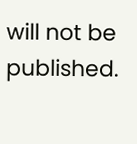will not be published.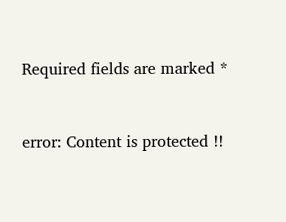Required fields are marked *


error: Content is protected !!